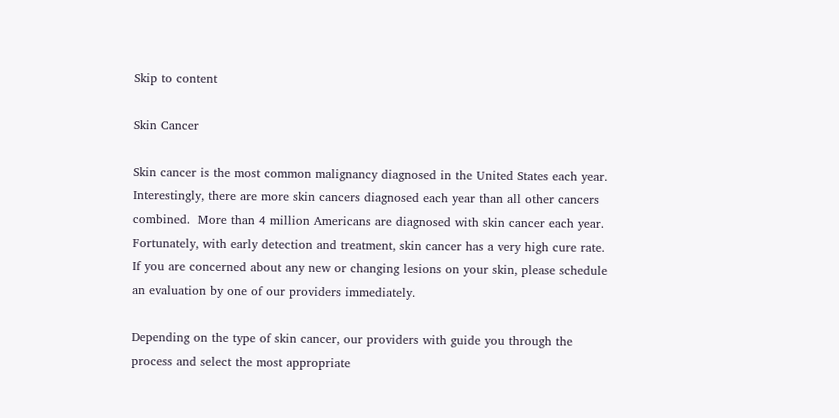Skip to content

Skin Cancer

Skin cancer is the most common malignancy diagnosed in the United States each year.  Interestingly, there are more skin cancers diagnosed each year than all other cancers combined.  More than 4 million Americans are diagnosed with skin cancer each year.  Fortunately, with early detection and treatment, skin cancer has a very high cure rate. If you are concerned about any new or changing lesions on your skin, please schedule an evaluation by one of our providers immediately.

Depending on the type of skin cancer, our providers with guide you through the process and select the most appropriate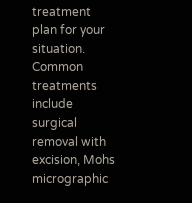treatment plan for your situation.  Common treatments include surgical removal with excision, Mohs micrographic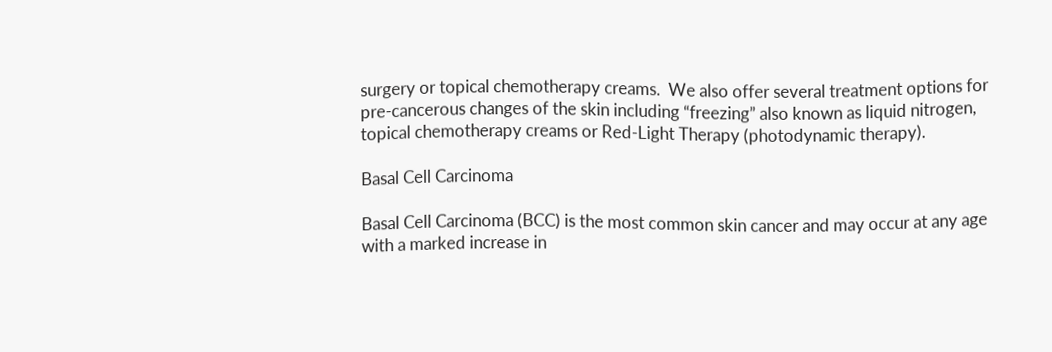surgery or topical chemotherapy creams.  We also offer several treatment options for pre-cancerous changes of the skin including “freezing” also known as liquid nitrogen, topical chemotherapy creams or Red-Light Therapy (photodynamic therapy).

Basal Cell Carcinoma

Basal Cell Carcinoma (BCC) is the most common skin cancer and may occur at any age with a marked increase in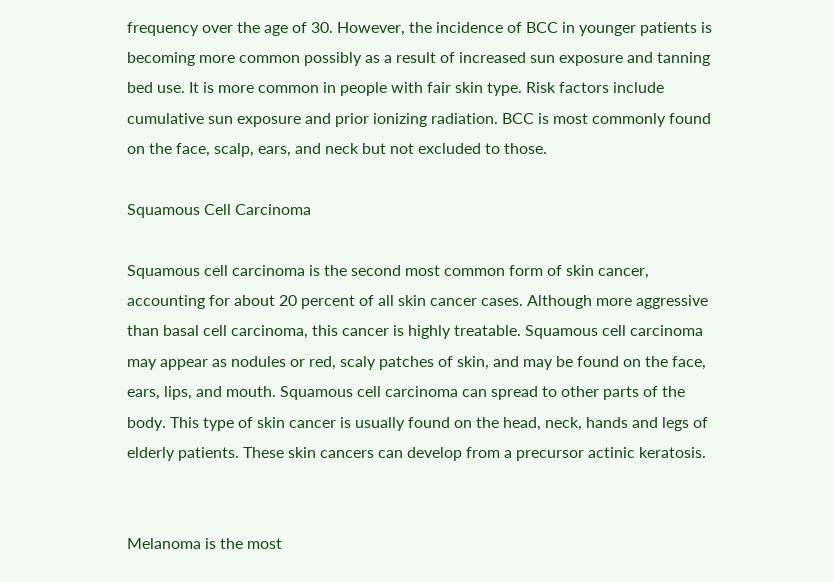frequency over the age of 30. However, the incidence of BCC in younger patients is becoming more common possibly as a result of increased sun exposure and tanning bed use. It is more common in people with fair skin type. Risk factors include cumulative sun exposure and prior ionizing radiation. BCC is most commonly found on the face, scalp, ears, and neck but not excluded to those.

Squamous Cell Carcinoma

Squamous cell carcinoma is the second most common form of skin cancer, accounting for about 20 percent of all skin cancer cases. Although more aggressive than basal cell carcinoma, this cancer is highly treatable. Squamous cell carcinoma may appear as nodules or red, scaly patches of skin, and may be found on the face, ears, lips, and mouth. Squamous cell carcinoma can spread to other parts of the body. This type of skin cancer is usually found on the head, neck, hands and legs of elderly patients. These skin cancers can develop from a precursor actinic keratosis.


Melanoma is the most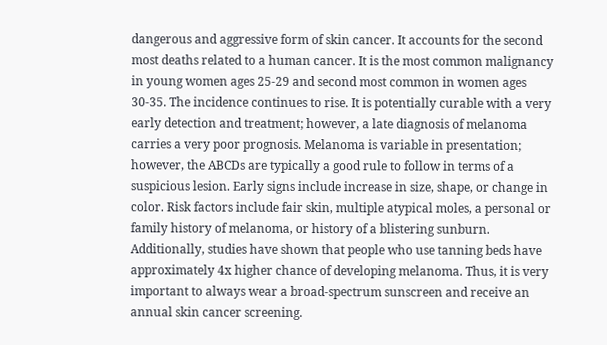dangerous and aggressive form of skin cancer. It accounts for the second most deaths related to a human cancer. It is the most common malignancy in young women ages 25-29 and second most common in women ages 30-35. The incidence continues to rise. It is potentially curable with a very early detection and treatment; however, a late diagnosis of melanoma carries a very poor prognosis. Melanoma is variable in presentation; however, the ABCDs are typically a good rule to follow in terms of a suspicious lesion. Early signs include increase in size, shape, or change in color. Risk factors include fair skin, multiple atypical moles, a personal or family history of melanoma, or history of a blistering sunburn. Additionally, studies have shown that people who use tanning beds have approximately 4x higher chance of developing melanoma. Thus, it is very important to always wear a broad-spectrum sunscreen and receive an annual skin cancer screening.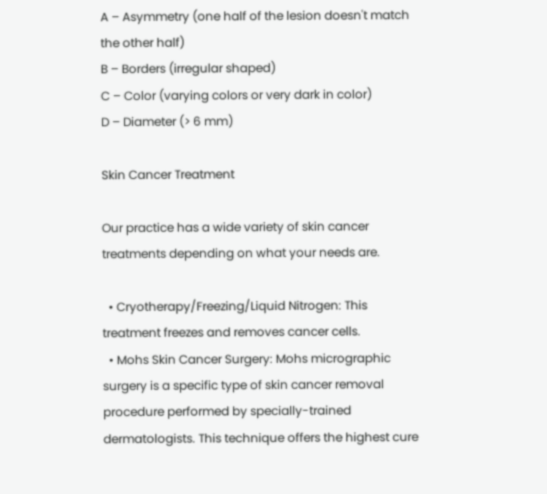A – Asymmetry (one half of the lesion doesn't match the other half)
B – Borders (irregular shaped)
C – Color (varying colors or very dark in color)
D – Diameter (> 6 mm)

Skin Cancer Treatment

Our practice has a wide variety of skin cancer treatments depending on what your needs are.

  • Cryotherapy/Freezing/Liquid Nitrogen: This treatment freezes and removes cancer cells.
  • Mohs Skin Cancer Surgery: Mohs micrographic surgery is a specific type of skin cancer removal procedure performed by specially-trained dermatologists. This technique offers the highest cure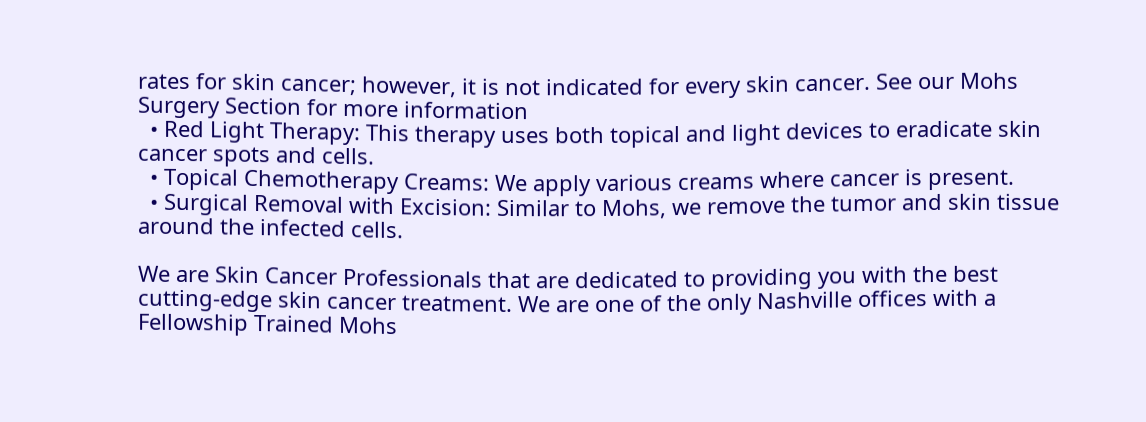rates for skin cancer; however, it is not indicated for every skin cancer. See our Mohs Surgery Section for more information
  • Red Light Therapy: This therapy uses both topical and light devices to eradicate skin cancer spots and cells.
  • Topical Chemotherapy Creams: We apply various creams where cancer is present.
  • Surgical Removal with Excision: Similar to Mohs, we remove the tumor and skin tissue around the infected cells.

We are Skin Cancer Professionals that are dedicated to providing you with the best cutting-edge skin cancer treatment. We are one of the only Nashville offices with a Fellowship Trained Mohs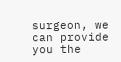surgeon, we can provide you the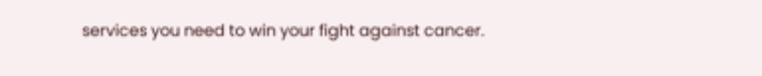services you need to win your fight against cancer.